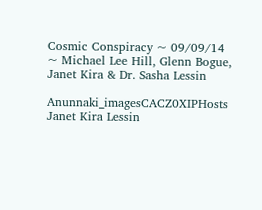Cosmic Conspiracy ~ 09/09/14 ~ Michael Lee Hill, Glenn Bogue, Janet Kira & Dr. Sasha Lessin

Anunnaki_imagesCACZ0XIPHosts Janet Kira Lessin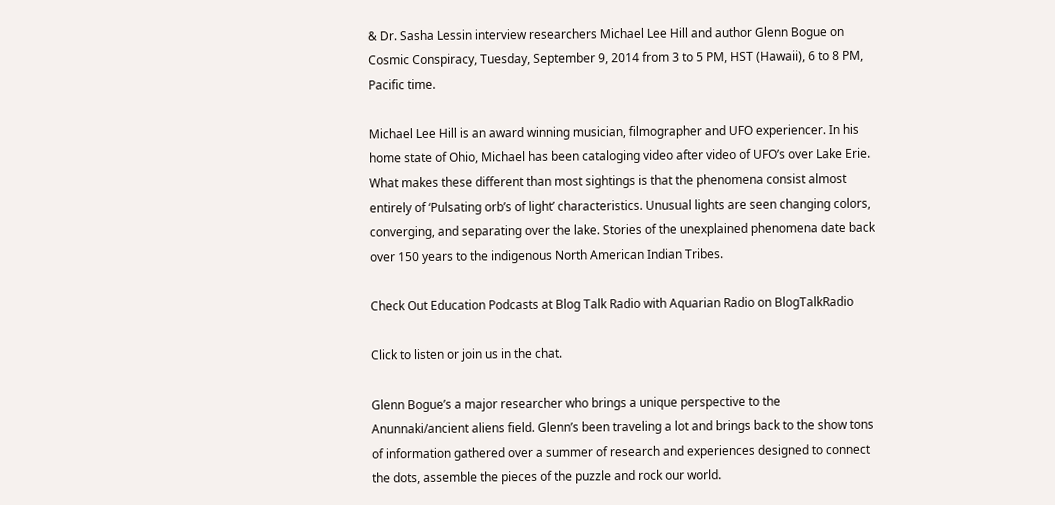& Dr. Sasha Lessin interview researchers Michael Lee Hill and author Glenn Bogue on Cosmic Conspiracy, Tuesday, September 9, 2014 from 3 to 5 PM, HST (Hawaii), 6 to 8 PM, Pacific time.

Michael Lee Hill is an award winning musician, filmographer and UFO experiencer. In his home state of Ohio, Michael has been cataloging video after video of UFO’s over Lake Erie. What makes these different than most sightings is that the phenomena consist almost entirely of ‘Pulsating orb’s of light’ characteristics. Unusual lights are seen changing colors, converging, and separating over the lake. Stories of the unexplained phenomena date back over 150 years to the indigenous North American Indian Tribes.

Check Out Education Podcasts at Blog Talk Radio with Aquarian Radio on BlogTalkRadio

Click to listen or join us in the chat.

Glenn Bogue’s a major researcher who brings a unique perspective to the Anunnaki/ancient aliens field. Glenn’s been traveling a lot and brings back to the show tons of information gathered over a summer of research and experiences designed to connect the dots, assemble the pieces of the puzzle and rock our world.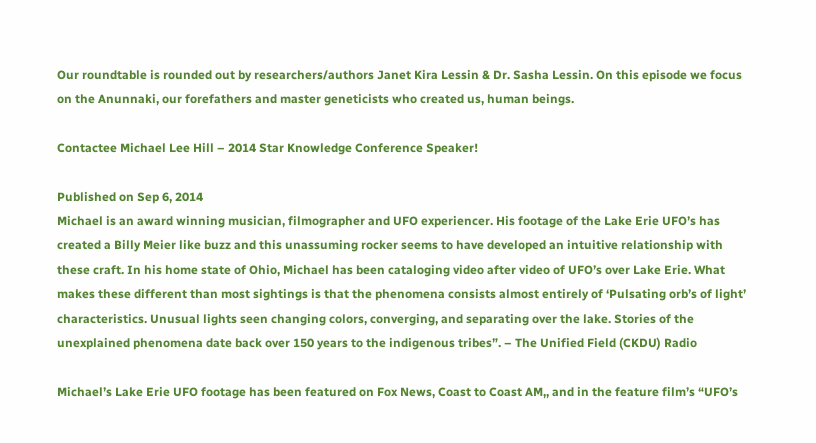Our roundtable is rounded out by researchers/authors Janet Kira Lessin & Dr. Sasha Lessin. On this episode we focus on the Anunnaki, our forefathers and master geneticists who created us, human beings.

Contactee Michael Lee Hill – 2014 Star Knowledge Conference Speaker!

Published on Sep 6, 2014
Michael is an award winning musician, filmographer and UFO experiencer. His footage of the Lake Erie UFO’s has created a Billy Meier like buzz and this unassuming rocker seems to have developed an intuitive relationship with these craft. In his home state of Ohio, Michael has been cataloging video after video of UFO’s over Lake Erie. What makes these different than most sightings is that the phenomena consists almost entirely of ‘Pulsating orb’s of light’ characteristics. Unusual lights seen changing colors, converging, and separating over the lake. Stories of the unexplained phenomena date back over 150 years to the indigenous tribes”. – The Unified Field (CKDU) Radio

Michael’s Lake Erie UFO footage has been featured on Fox News, Coast to Coast AM,, and in the feature film’s “UFO’s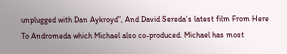unplugged with Dan Aykroyd”, And David Sereda’s latest film From Here To Andromeda which Michael also co-produced. Michael has most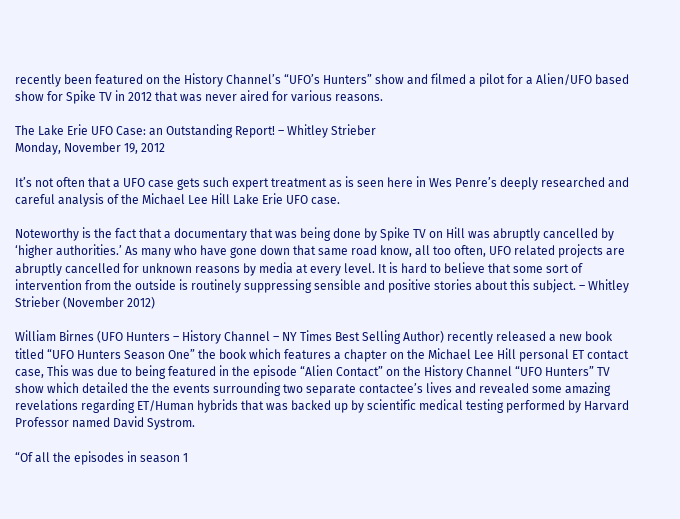recently been featured on the History Channel’s “UFO’s Hunters” show and filmed a pilot for a Alien/UFO based show for Spike TV in 2012 that was never aired for various reasons.

The Lake Erie UFO Case: an Outstanding Report! – Whitley Strieber
Monday, November 19, 2012

It’s not often that a UFO case gets such expert treatment as is seen here in Wes Penre’s deeply researched and careful analysis of the Michael Lee Hill Lake Erie UFO case.

Noteworthy is the fact that a documentary that was being done by Spike TV on Hill was abruptly cancelled by ‘higher authorities.’ As many who have gone down that same road know, all too often, UFO related projects are abruptly cancelled for unknown reasons by media at every level. It is hard to believe that some sort of intervention from the outside is routinely suppressing sensible and positive stories about this subject. – Whitley Strieber (November 2012)

William Birnes (UFO Hunters – History Channel – NY Times Best Selling Author) recently released a new book titled “UFO Hunters Season One” the book which features a chapter on the Michael Lee Hill personal ET contact case, This was due to being featured in the episode “Alien Contact” on the History Channel “UFO Hunters” TV show which detailed the the events surrounding two separate contactee’s lives and revealed some amazing revelations regarding ET/Human hybrids that was backed up by scientific medical testing performed by Harvard Professor named David Systrom.

“Of all the episodes in season 1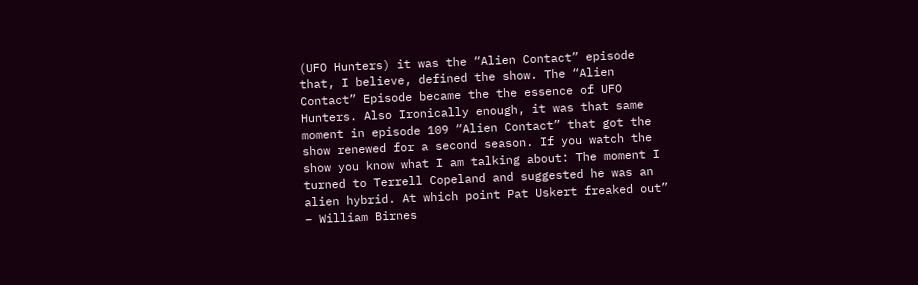(UFO Hunters) it was the “Alien Contact” episode that, I believe, defined the show. The “Alien Contact” Episode became the the essence of UFO Hunters. Also Ironically enough, it was that same moment in episode 109 “Alien Contact” that got the show renewed for a second season. If you watch the show you know what I am talking about: The moment I turned to Terrell Copeland and suggested he was an alien hybrid. At which point Pat Uskert freaked out” – William Birnes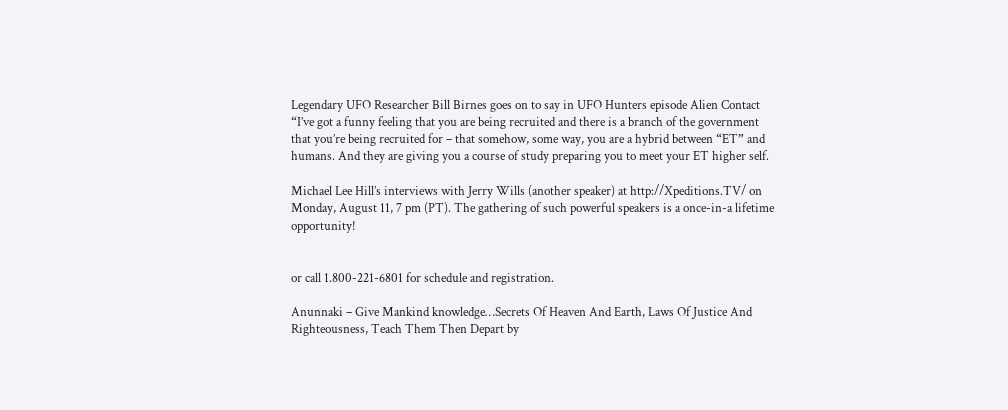Legendary UFO Researcher Bill Birnes goes on to say in UFO Hunters episode Alien Contact “I’ve got a funny feeling that you are being recruited and there is a branch of the government that you’re being recruited for – that somehow, some way, you are a hybrid between “ET” and humans. And they are giving you a course of study preparing you to meet your ET higher self.

Michael Lee Hill’s interviews with Jerry Wills (another speaker) at http://Xpeditions.TV/ on Monday, August 11, 7 pm (PT). The gathering of such powerful speakers is a once-in-a lifetime opportunity!


or call 1.800-221-6801 for schedule and registration.

Anunnaki – Give Mankind knowledge…Secrets Of Heaven And Earth, Laws Of Justice And Righteousness, Teach Them Then Depart by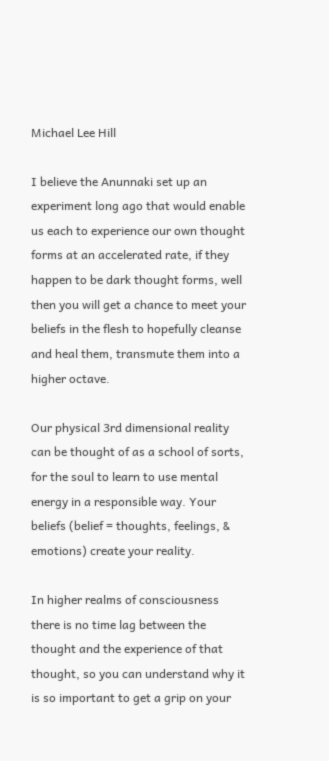Michael Lee Hill

I believe the Anunnaki set up an experiment long ago that would enable us each to experience our own thought forms at an accelerated rate, if they happen to be dark thought forms, well then you will get a chance to meet your beliefs in the flesh to hopefully cleanse and heal them, transmute them into a higher octave.

Our physical 3rd dimensional reality can be thought of as a school of sorts, for the soul to learn to use mental energy in a responsible way. Your beliefs (belief = thoughts, feelings, & emotions) create your reality.

In higher realms of consciousness there is no time lag between the thought and the experience of that thought, so you can understand why it is so important to get a grip on your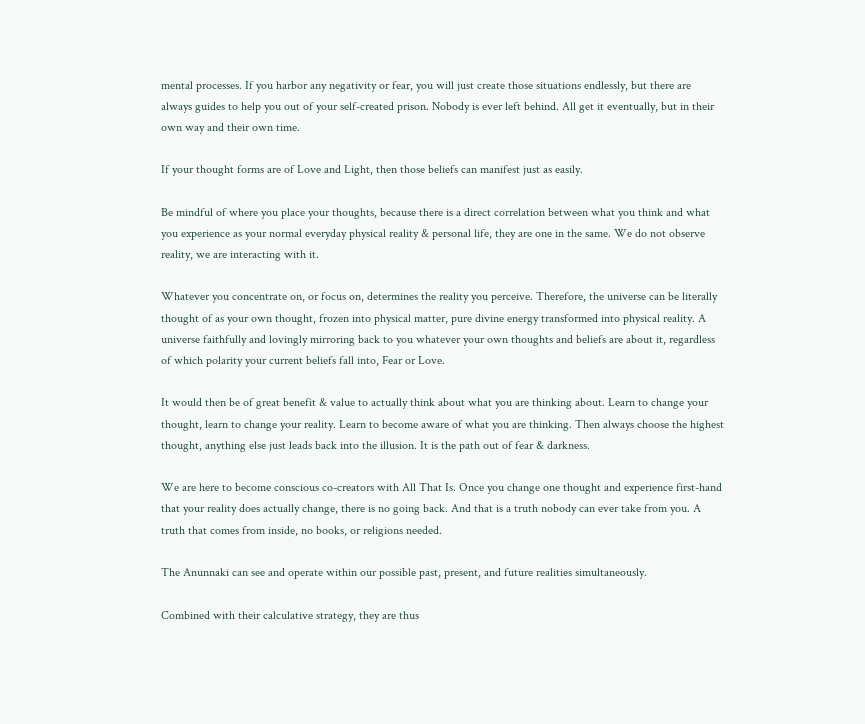mental processes. If you harbor any negativity or fear, you will just create those situations endlessly, but there are always guides to help you out of your self-created prison. Nobody is ever left behind. All get it eventually, but in their own way and their own time.

If your thought forms are of Love and Light, then those beliefs can manifest just as easily.

Be mindful of where you place your thoughts, because there is a direct correlation between what you think and what you experience as your normal everyday physical reality & personal life, they are one in the same. We do not observe reality, we are interacting with it.

Whatever you concentrate on, or focus on, determines the reality you perceive. Therefore, the universe can be literally thought of as your own thought, frozen into physical matter, pure divine energy transformed into physical reality. A universe faithfully and lovingly mirroring back to you whatever your own thoughts and beliefs are about it, regardless of which polarity your current beliefs fall into, Fear or Love.

It would then be of great benefit & value to actually think about what you are thinking about. Learn to change your thought, learn to change your reality. Learn to become aware of what you are thinking. Then always choose the highest thought, anything else just leads back into the illusion. It is the path out of fear & darkness.

We are here to become conscious co-creators with All That Is. Once you change one thought and experience first-hand that your reality does actually change, there is no going back. And that is a truth nobody can ever take from you. A truth that comes from inside, no books, or religions needed.

The Anunnaki can see and operate within our possible past, present, and future realities simultaneously.

Combined with their calculative strategy, they are thus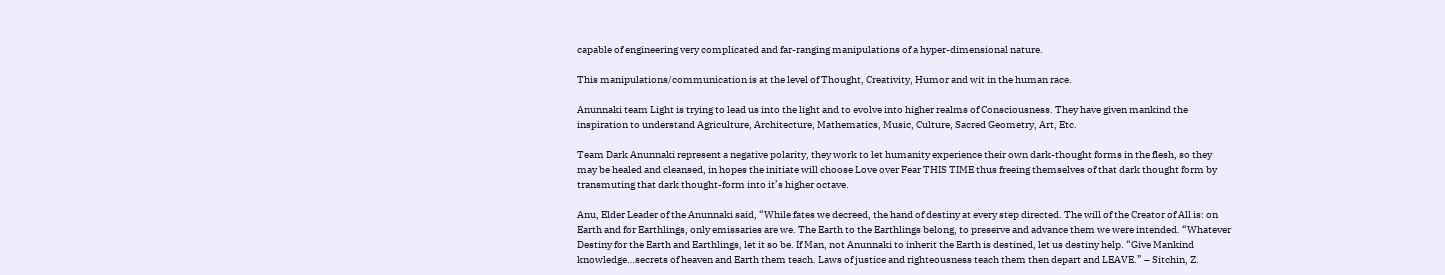capable of engineering very complicated and far-ranging manipulations of a hyper-dimensional nature.

This manipulations/communication is at the level of Thought, Creativity, Humor and wit in the human race.

Anunnaki team Light is trying to lead us into the light and to evolve into higher realms of Consciousness. They have given mankind the inspiration to understand Agriculture, Architecture, Mathematics, Music, Culture, Sacred Geometry, Art, Etc.

Team Dark Anunnaki represent a negative polarity, they work to let humanity experience their own dark-thought forms in the flesh, so they may be healed and cleansed, in hopes the initiate will choose Love over Fear THIS TIME thus freeing themselves of that dark thought form by transmuting that dark thought-form into it’s higher octave.

Anu, Elder Leader of the Anunnaki said, “While fates we decreed, the hand of destiny at every step directed. The will of the Creator of All is: on Earth and for Earthlings, only emissaries are we. The Earth to the Earthlings belong, to preserve and advance them we were intended. “Whatever Destiny for the Earth and Earthlings, let it so be. If Man, not Anunnaki to inherit the Earth is destined, let us destiny help. “Give Mankind knowledge…secrets of heaven and Earth them teach. Laws of justice and righteousness teach them then depart and LEAVE.” – Sitchin, Z.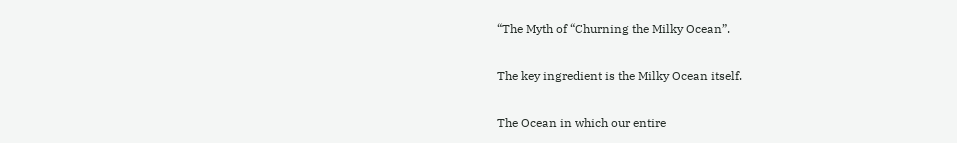“The Myth of “Churning the Milky Ocean”.

The key ingredient is the Milky Ocean itself.

The Ocean in which our entire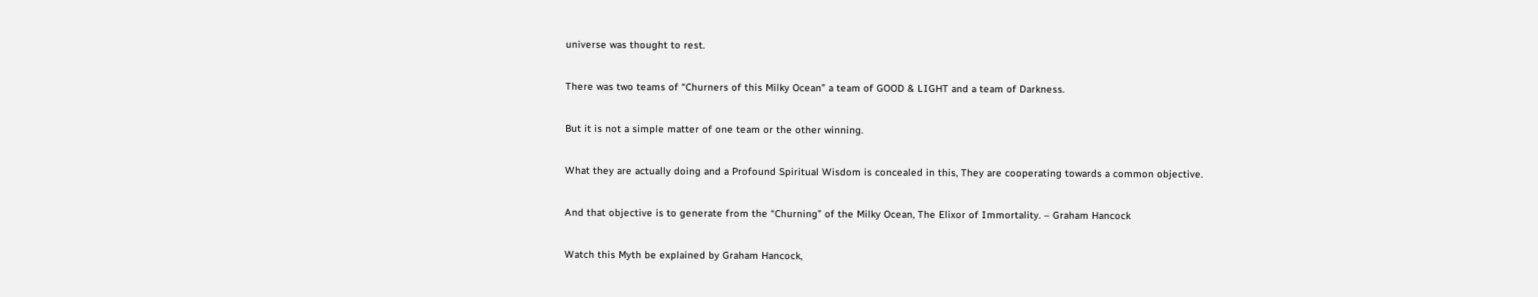universe was thought to rest.

There was two teams of “Churners of this Milky Ocean” a team of GOOD & LIGHT and a team of Darkness.

But it is not a simple matter of one team or the other winning.

What they are actually doing and a Profound Spiritual Wisdom is concealed in this, They are cooperating towards a common objective.

And that objective is to generate from the “Churning” of the Milky Ocean, The Elixor of Immortality. – Graham Hancock

Watch this Myth be explained by Graham Hancock,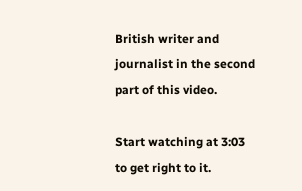British writer and journalist in the second part of this video.

Start watching at 3:03 to get right to it.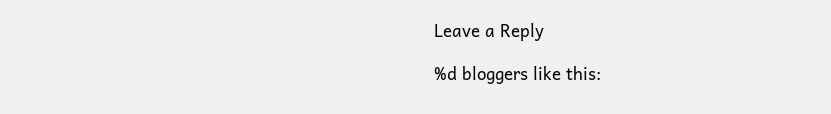Leave a Reply

%d bloggers like this: